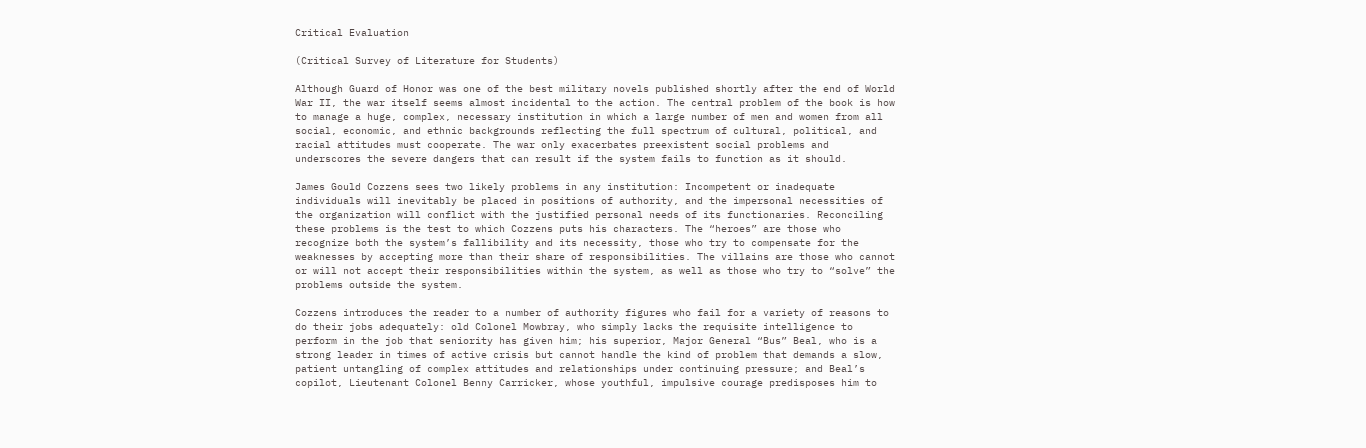Critical Evaluation

(Critical Survey of Literature for Students)

Although Guard of Honor was one of the best military novels published shortly after the end of World War II, the war itself seems almost incidental to the action. The central problem of the book is how to manage a huge, complex, necessary institution in which a large number of men and women from all social, economic, and ethnic backgrounds reflecting the full spectrum of cultural, political, and racial attitudes must cooperate. The war only exacerbates preexistent social problems and underscores the severe dangers that can result if the system fails to function as it should.

James Gould Cozzens sees two likely problems in any institution: Incompetent or inadequate individuals will inevitably be placed in positions of authority, and the impersonal necessities of the organization will conflict with the justified personal needs of its functionaries. Reconciling these problems is the test to which Cozzens puts his characters. The “heroes” are those who recognize both the system’s fallibility and its necessity, those who try to compensate for the weaknesses by accepting more than their share of responsibilities. The villains are those who cannot or will not accept their responsibilities within the system, as well as those who try to “solve” the problems outside the system.

Cozzens introduces the reader to a number of authority figures who fail for a variety of reasons to do their jobs adequately: old Colonel Mowbray, who simply lacks the requisite intelligence to perform in the job that seniority has given him; his superior, Major General “Bus” Beal, who is a strong leader in times of active crisis but cannot handle the kind of problem that demands a slow, patient untangling of complex attitudes and relationships under continuing pressure; and Beal’s copilot, Lieutenant Colonel Benny Carricker, whose youthful, impulsive courage predisposes him to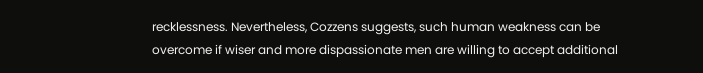recklessness. Nevertheless, Cozzens suggests, such human weakness can be overcome if wiser and more dispassionate men are willing to accept additional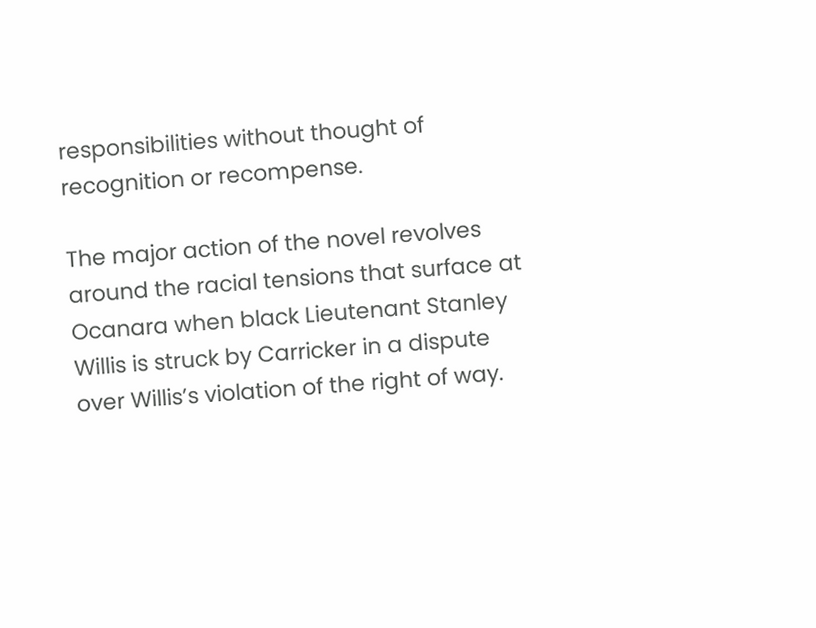responsibilities without thought of recognition or recompense.

The major action of the novel revolves around the racial tensions that surface at Ocanara when black Lieutenant Stanley Willis is struck by Carricker in a dispute over Willis’s violation of the right of way.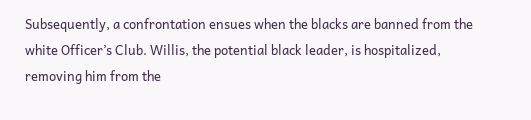Subsequently, a confrontation ensues when the blacks are banned from the white Officer’s Club. Willis, the potential black leader, is hospitalized, removing him from the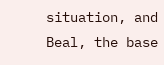situation, and Beal, the base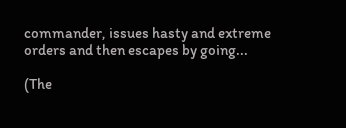commander, issues hasty and extreme orders and then escapes by going...

(The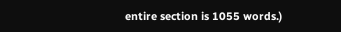entire section is 1055 words.)